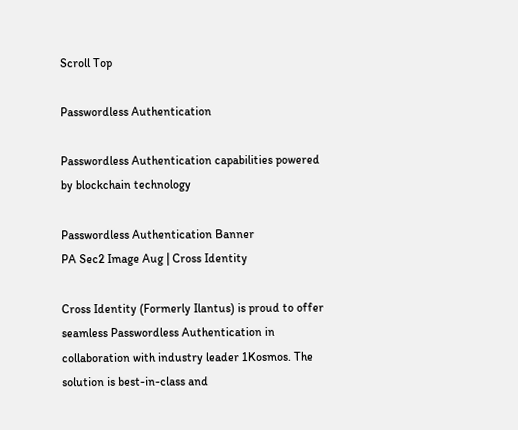Scroll Top

Passwordless Authentication

Passwordless Authentication capabilities powered by blockchain technology

Passwordless Authentication Banner
PA Sec2 Image Aug | Cross Identity

Cross Identity (Formerly Ilantus) is proud to offer seamless Passwordless Authentication in collaboration with industry leader 1Kosmos. The solution is best-in-class and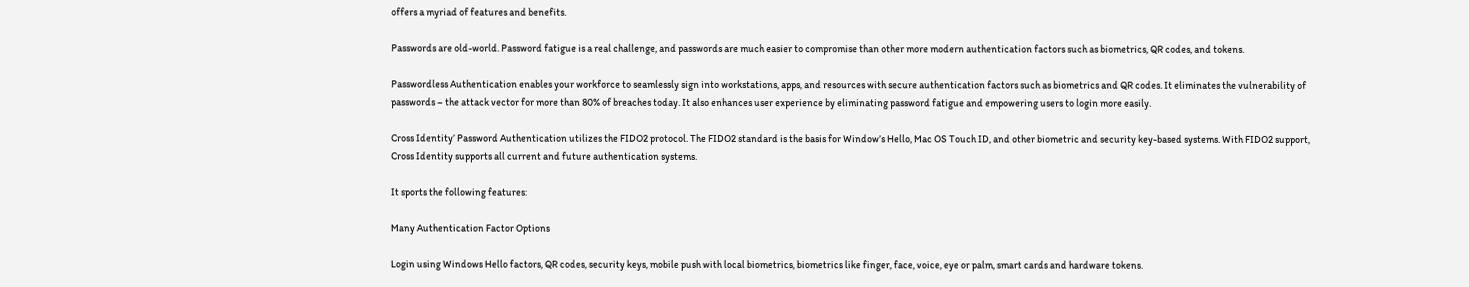offers a myriad of features and benefits.

Passwords are old-world. Password fatigue is a real challenge, and passwords are much easier to compromise than other more modern authentication factors such as biometrics, QR codes, and tokens.

Passwordless Authentication enables your workforce to seamlessly sign into workstations, apps, and resources with secure authentication factors such as biometrics and QR codes. It eliminates the vulnerability of passwords – the attack vector for more than 80% of breaches today. It also enhances user experience by eliminating password fatigue and empowering users to login more easily.

Cross Identity’ Password Authentication utilizes the FIDO2 protocol. The FIDO2 standard is the basis for Window’s Hello, Mac OS Touch ID, and other biometric and security key-based systems. With FIDO2 support, Cross Identity supports all current and future authentication systems.

It sports the following features:

Many Authentication Factor Options

Login using Windows Hello factors, QR codes, security keys, mobile push with local biometrics, biometrics like finger, face, voice, eye or palm, smart cards and hardware tokens.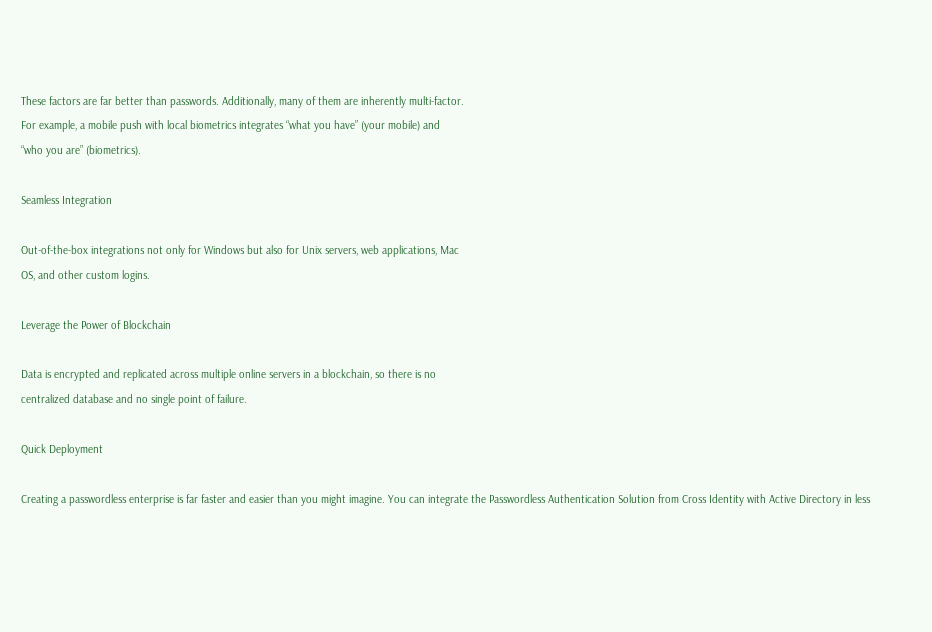These factors are far better than passwords. Additionally, many of them are inherently multi-factor.
For example, a mobile push with local biometrics integrates “what you have” (your mobile) and
“who you are” (biometrics).

Seamless Integration

Out-of-the-box integrations not only for Windows but also for Unix servers, web applications, Mac
OS, and other custom logins.

Leverage the Power of Blockchain

Data is encrypted and replicated across multiple online servers in a blockchain, so there is no
centralized database and no single point of failure.

Quick Deployment

Creating a passwordless enterprise is far faster and easier than you might imagine. You can integrate the Passwordless Authentication Solution from Cross Identity with Active Directory in less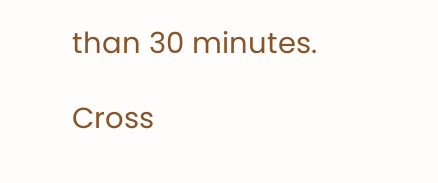than 30 minutes.

Cross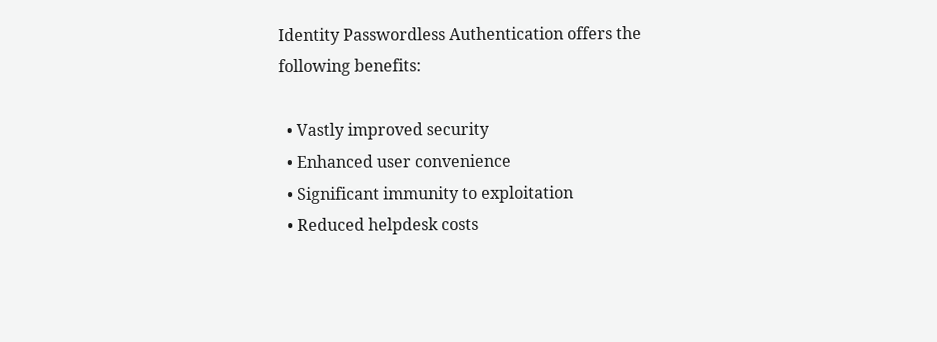Identity Passwordless Authentication offers the following benefits:

  • Vastly improved security
  • Enhanced user convenience
  • Significant immunity to exploitation
  • Reduced helpdesk costs